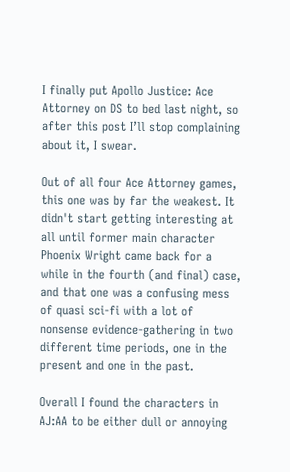I finally put Apollo Justice: Ace Attorney on DS to bed last night, so after this post I’ll stop complaining about it, I swear.

Out of all four Ace Attorney games, this one was by far the weakest. It didn't start getting interesting at all until former main character Phoenix Wright came back for a while in the fourth (and final) case, and that one was a confusing mess of quasi sci-fi with a lot of nonsense evidence-gathering in two different time periods, one in the present and one in the past.

Overall I found the characters in AJ:AA to be either dull or annoying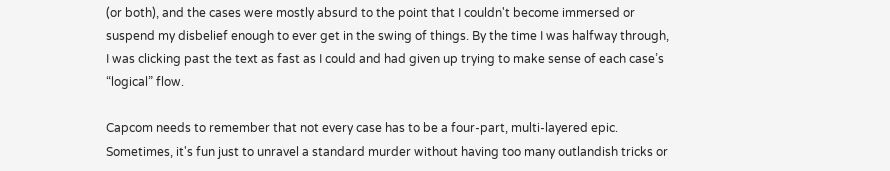(or both), and the cases were mostly absurd to the point that I couldn't become immersed or suspend my disbelief enough to ever get in the swing of things. By the time I was halfway through, I was clicking past the text as fast as I could and had given up trying to make sense of each case’s “logical” flow.

Capcom needs to remember that not every case has to be a four-part, multi-layered epic. Sometimes, it's fun just to unravel a standard murder without having too many outlandish tricks or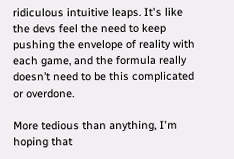ridiculous intuitive leaps. It's like the devs feel the need to keep pushing the envelope of reality with each game, and the formula really doesn’t need to be this complicated or overdone.

More tedious than anything, I'm hoping that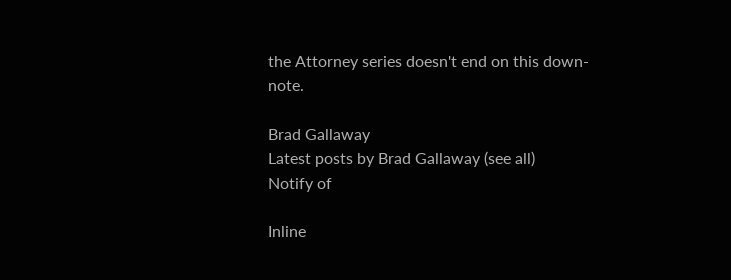the Attorney series doesn't end on this down-note.

Brad Gallaway
Latest posts by Brad Gallaway (see all)
Notify of

Inline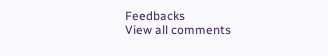Feedbacks
View all comments